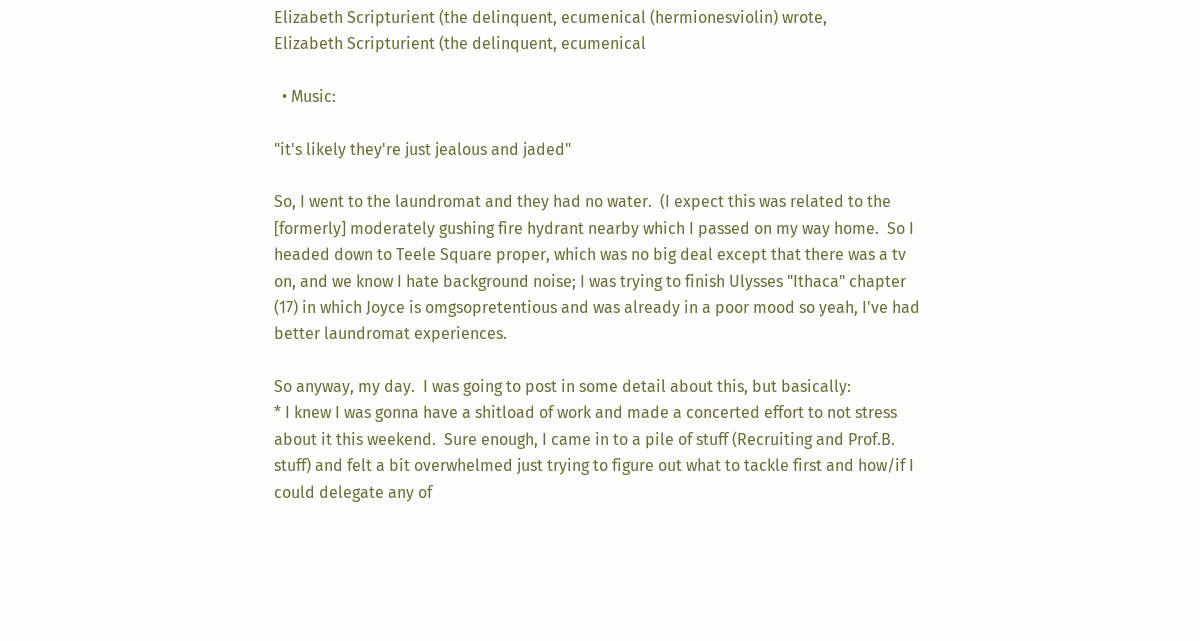Elizabeth Scripturient (the delinquent, ecumenical (hermionesviolin) wrote,
Elizabeth Scripturient (the delinquent, ecumenical

  • Music:

"it's likely they're just jealous and jaded"

So, I went to the laundromat and they had no water.  (I expect this was related to the [formerly] moderately gushing fire hydrant nearby which I passed on my way home.  So I headed down to Teele Square proper, which was no big deal except that there was a tv on, and we know I hate background noise; I was trying to finish Ulysses "Ithaca" chapter (17) in which Joyce is omgsopretentious and was already in a poor mood so yeah, I've had better laundromat experiences.

So anyway, my day.  I was going to post in some detail about this, but basically:
* I knew I was gonna have a shitload of work and made a concerted effort to not stress about it this weekend.  Sure enough, I came in to a pile of stuff (Recruiting and Prof.B. stuff) and felt a bit overwhelmed just trying to figure out what to tackle first and how/if I could delegate any of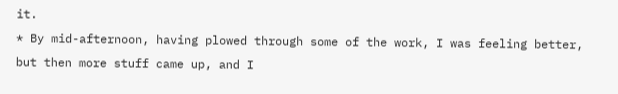it.
* By mid-afternoon, having plowed through some of the work, I was feeling better, but then more stuff came up, and I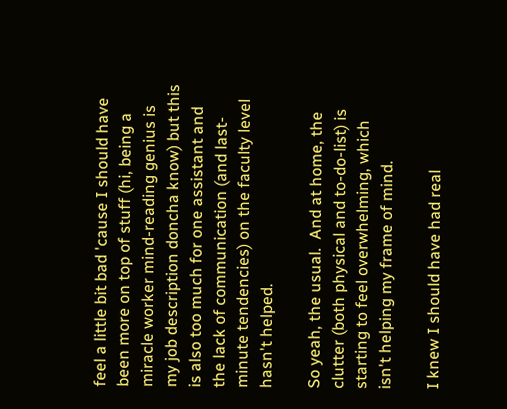feel a little bit bad 'cause I should have been more on top of stuff (hi, being a miracle worker mind-reading genius is my job description doncha know) but this is also too much for one assistant and the lack of communication (and last-minute tendencies) on the faculty level hasn't helped.

So yeah, the usual.  And at home, the clutter (both physical and to-do-list) is starting to feel overwhelming, which isn't helping my frame of mind.

I knew I should have had real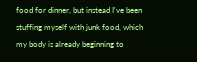food for dinner, but instead I've been stuffing myself with junk food, which my body is already beginning to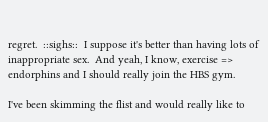regret.  ::sighs::  I suppose it's better than having lots of inappropriate sex.  And yeah, I know, exercise => endorphins and I should really join the HBS gym.

I've been skimming the flist and would really like to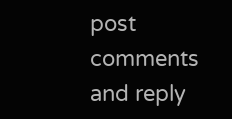post comments and reply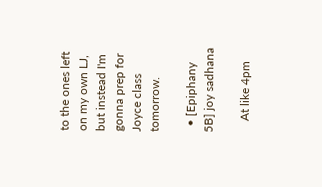to the ones left on my own LJ, but instead I'm gonna prep for Joyce class tomorrow.

  • [Epiphany 5B] joy sadhana

    At like 4pm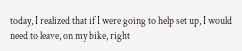today, I realized that if I were going to help set up, I would need to leave, on my bike, right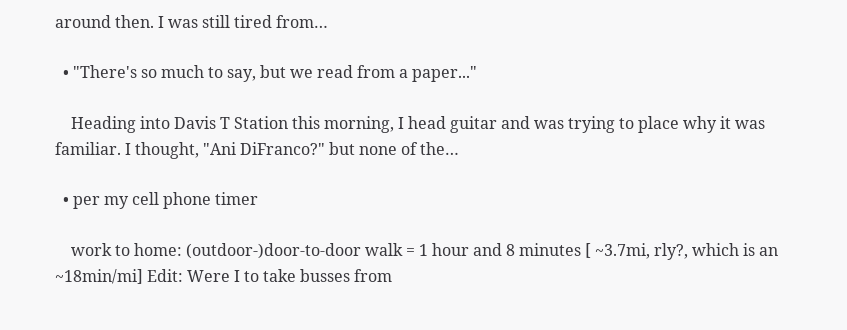around then. I was still tired from…

  • "There's so much to say, but we read from a paper..."

    Heading into Davis T Station this morning, I head guitar and was trying to place why it was familiar. I thought, "Ani DiFranco?" but none of the…

  • per my cell phone timer

    work to home: (outdoor-)door-to-door walk = 1 hour and 8 minutes [ ~3.7mi, rly?, which is an ~18min/mi] Edit: Were I to take busses from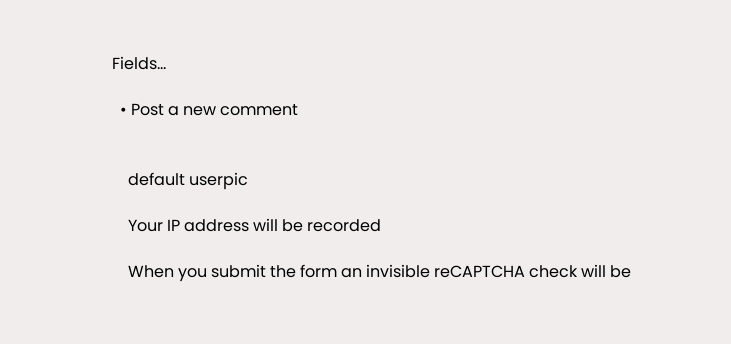Fields…

  • Post a new comment


    default userpic

    Your IP address will be recorded

    When you submit the form an invisible reCAPTCHA check will be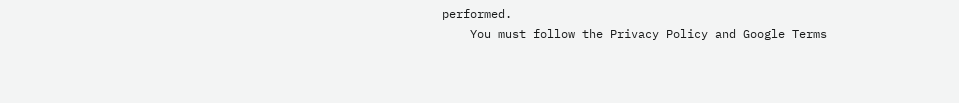performed.
    You must follow the Privacy Policy and Google Terms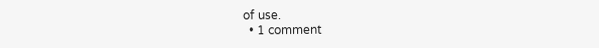of use.
  • 1 comment